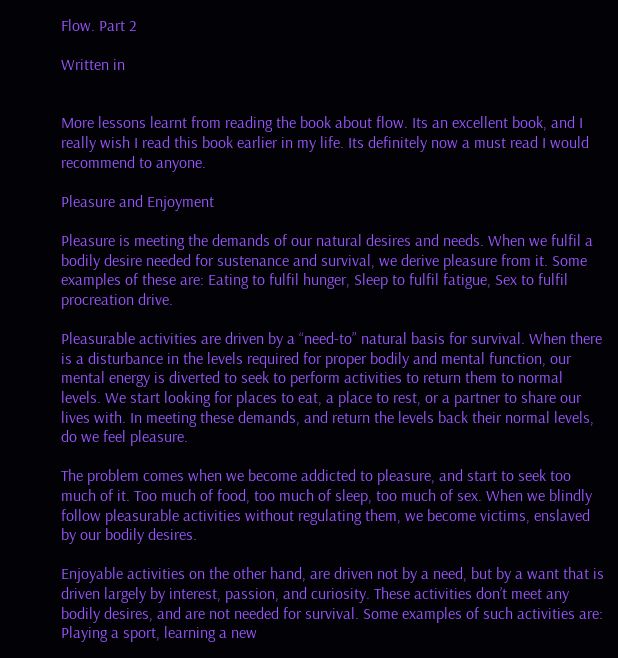Flow. Part 2

Written in


More lessons learnt from reading the book about flow. Its an excellent book, and I really wish I read this book earlier in my life. Its definitely now a must read I would recommend to anyone.

Pleasure and Enjoyment

Pleasure is meeting the demands of our natural desires and needs. When we fulfil a bodily desire needed for sustenance and survival, we derive pleasure from it. Some examples of these are: Eating to fulfil hunger, Sleep to fulfil fatigue, Sex to fulfil procreation drive.

Pleasurable activities are driven by a “need-to” natural basis for survival. When there is a disturbance in the levels required for proper bodily and mental function, our mental energy is diverted to seek to perform activities to return them to normal levels. We start looking for places to eat, a place to rest, or a partner to share our lives with. In meeting these demands, and return the levels back their normal levels, do we feel pleasure.

The problem comes when we become addicted to pleasure, and start to seek too much of it. Too much of food, too much of sleep, too much of sex. When we blindly follow pleasurable activities without regulating them, we become victims, enslaved by our bodily desires.

Enjoyable activities on the other hand, are driven not by a need, but by a want that is driven largely by interest, passion, and curiosity. These activities don’t meet any bodily desires, and are not needed for survival. Some examples of such activities are: Playing a sport, learning a new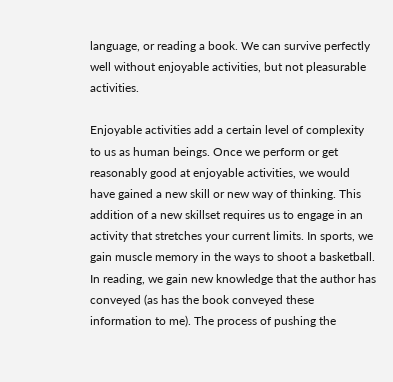language, or reading a book. We can survive perfectly well without enjoyable activities, but not pleasurable activities.

Enjoyable activities add a certain level of complexity to us as human beings. Once we perform or get reasonably good at enjoyable activities, we would have gained a new skill or new way of thinking. This addition of a new skillset requires us to engage in an activity that stretches your current limits. In sports, we gain muscle memory in the ways to shoot a basketball. In reading, we gain new knowledge that the author has conveyed (as has the book conveyed these information to me). The process of pushing the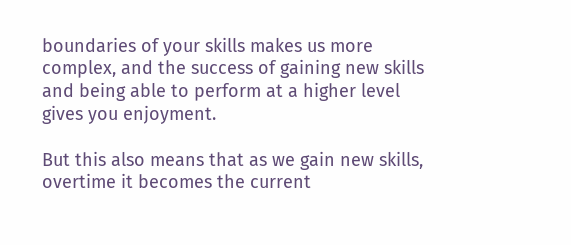boundaries of your skills makes us more complex, and the success of gaining new skills and being able to perform at a higher level gives you enjoyment.

But this also means that as we gain new skills, overtime it becomes the current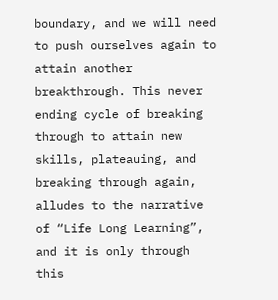boundary, and we will need to push ourselves again to attain another breakthrough. This never ending cycle of breaking through to attain new skills, plateauing, and breaking through again, alludes to the narrative of “Life Long Learning”, and it is only through this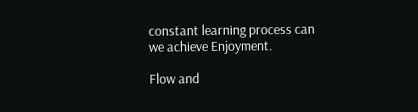constant learning process can we achieve Enjoyment.

Flow and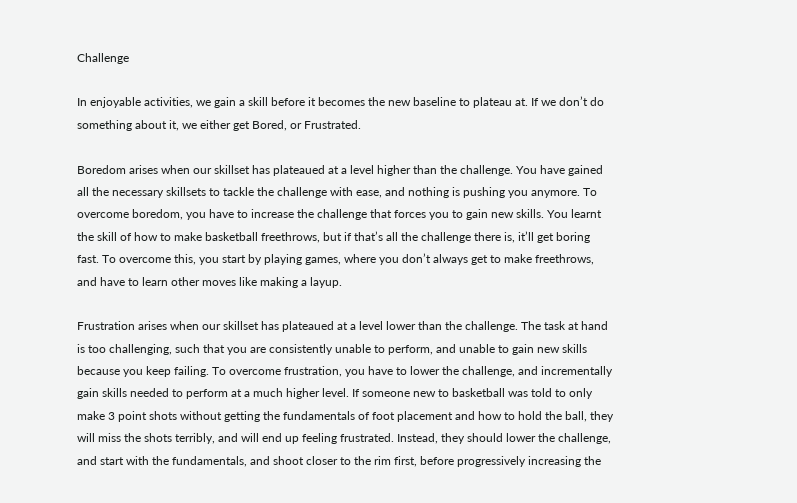Challenge

In enjoyable activities, we gain a skill before it becomes the new baseline to plateau at. If we don’t do something about it, we either get Bored, or Frustrated.

Boredom arises when our skillset has plateaued at a level higher than the challenge. You have gained all the necessary skillsets to tackle the challenge with ease, and nothing is pushing you anymore. To overcome boredom, you have to increase the challenge that forces you to gain new skills. You learnt the skill of how to make basketball freethrows, but if that’s all the challenge there is, it’ll get boring fast. To overcome this, you start by playing games, where you don’t always get to make freethrows, and have to learn other moves like making a layup.

Frustration arises when our skillset has plateaued at a level lower than the challenge. The task at hand is too challenging, such that you are consistently unable to perform, and unable to gain new skills because you keep failing. To overcome frustration, you have to lower the challenge, and incrementally gain skills needed to perform at a much higher level. If someone new to basketball was told to only make 3 point shots without getting the fundamentals of foot placement and how to hold the ball, they will miss the shots terribly, and will end up feeling frustrated. Instead, they should lower the challenge, and start with the fundamentals, and shoot closer to the rim first, before progressively increasing the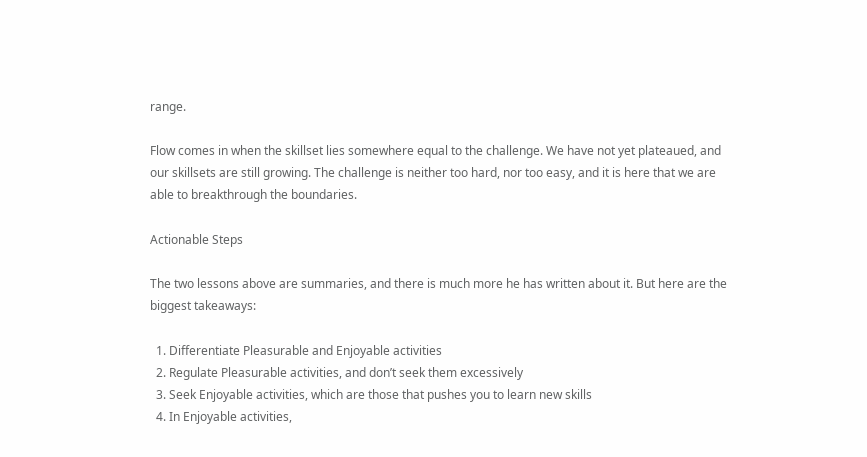range.

Flow comes in when the skillset lies somewhere equal to the challenge. We have not yet plateaued, and our skillsets are still growing. The challenge is neither too hard, nor too easy, and it is here that we are able to breakthrough the boundaries.

Actionable Steps

The two lessons above are summaries, and there is much more he has written about it. But here are the biggest takeaways:

  1. Differentiate Pleasurable and Enjoyable activities
  2. Regulate Pleasurable activities, and don’t seek them excessively
  3. Seek Enjoyable activities, which are those that pushes you to learn new skills
  4. In Enjoyable activities,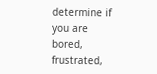determine if you are bored, frustrated,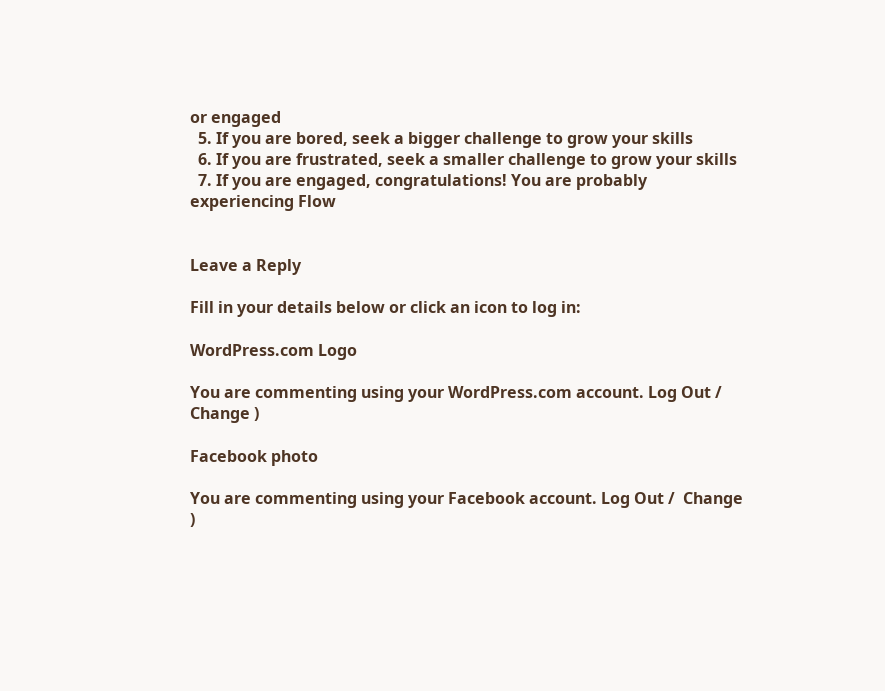or engaged
  5. If you are bored, seek a bigger challenge to grow your skills
  6. If you are frustrated, seek a smaller challenge to grow your skills
  7. If you are engaged, congratulations! You are probably experiencing Flow


Leave a Reply

Fill in your details below or click an icon to log in:

WordPress.com Logo

You are commenting using your WordPress.com account. Log Out /  Change )

Facebook photo

You are commenting using your Facebook account. Log Out /  Change )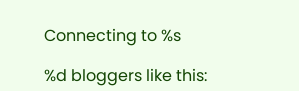Connecting to %s

%d bloggers like this: